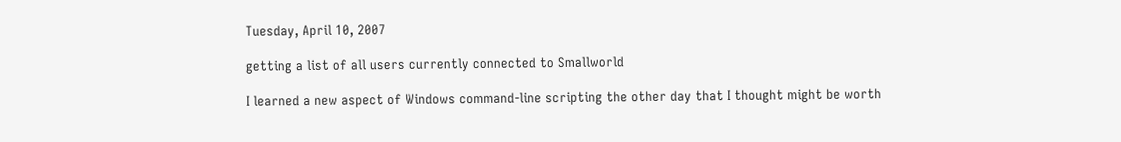Tuesday, April 10, 2007

getting a list of all users currently connected to Smallworld

I learned a new aspect of Windows command-line scripting the other day that I thought might be worth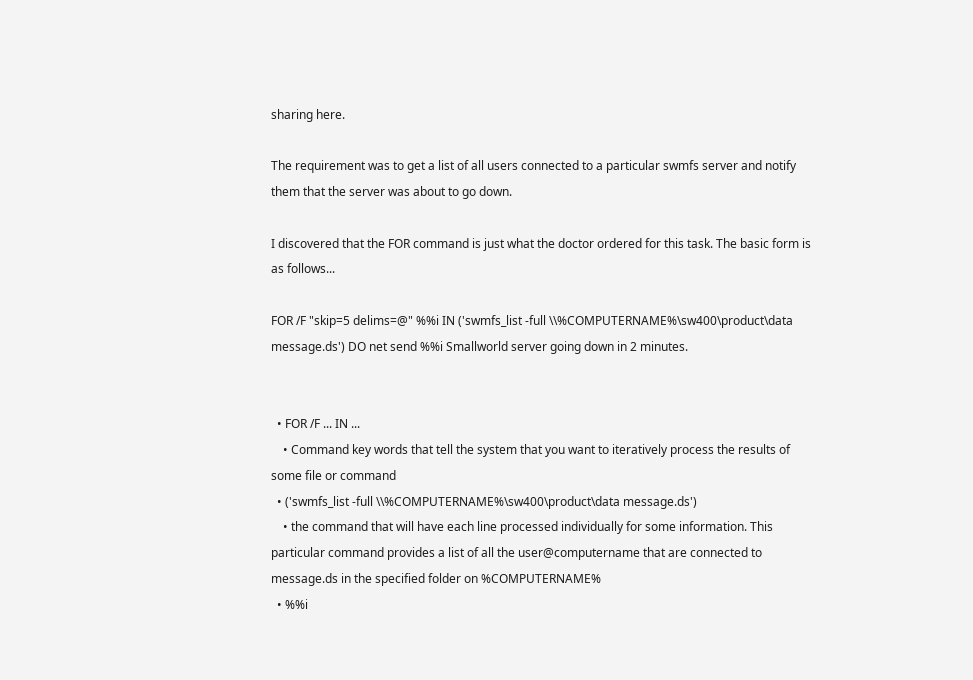sharing here.

The requirement was to get a list of all users connected to a particular swmfs server and notify them that the server was about to go down.

I discovered that the FOR command is just what the doctor ordered for this task. The basic form is as follows...

FOR /F "skip=5 delims=@" %%i IN ('swmfs_list -full \\%COMPUTERNAME%\sw400\product\data message.ds') DO net send %%i Smallworld server going down in 2 minutes.


  • FOR /F ... IN ...
    • Command key words that tell the system that you want to iteratively process the results of some file or command
  • ('swmfs_list -full \\%COMPUTERNAME%\sw400\product\data message.ds')
    • the command that will have each line processed individually for some information. This particular command provides a list of all the user@computername that are connected to message.ds in the specified folder on %COMPUTERNAME%
  • %%i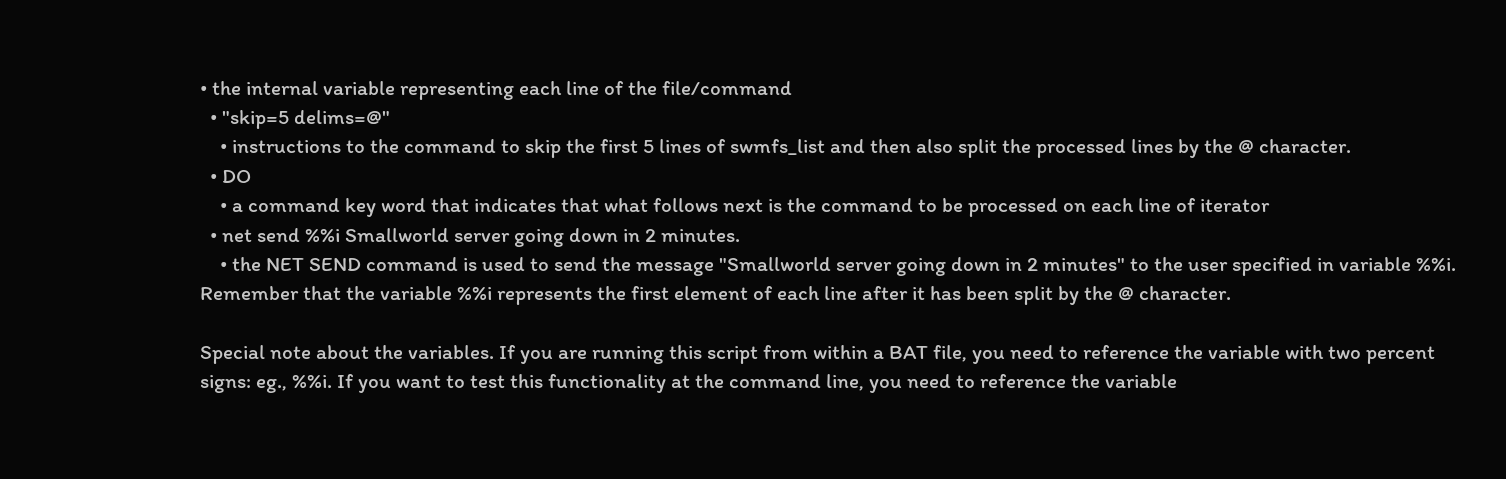• the internal variable representing each line of the file/command
  • "skip=5 delims=@"
    • instructions to the command to skip the first 5 lines of swmfs_list and then also split the processed lines by the @ character.
  • DO
    • a command key word that indicates that what follows next is the command to be processed on each line of iterator
  • net send %%i Smallworld server going down in 2 minutes.
    • the NET SEND command is used to send the message "Smallworld server going down in 2 minutes" to the user specified in variable %%i. Remember that the variable %%i represents the first element of each line after it has been split by the @ character.

Special note about the variables. If you are running this script from within a BAT file, you need to reference the variable with two percent signs: eg., %%i. If you want to test this functionality at the command line, you need to reference the variable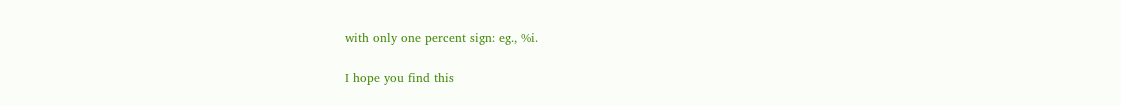with only one percent sign: eg., %i.

I hope you find this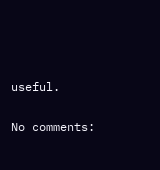useful.

No comments: